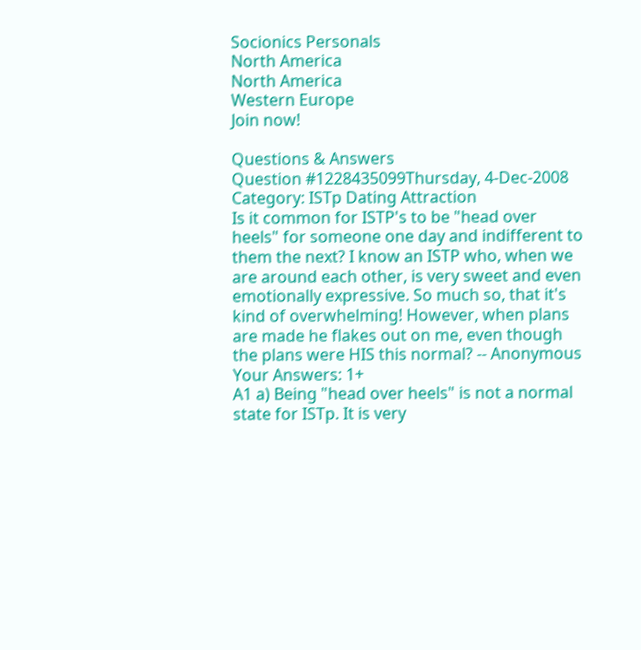Socionics Personals
North America
North America
Western Europe
Join now!

Questions & Answers
Question #1228435099Thursday, 4-Dec-2008
Category: ISTp Dating Attraction
Is it common for ISTP's to be "head over heels" for someone one day and indifferent to them the next? I know an ISTP who, when we are around each other, is very sweet and even emotionally expressive. So much so, that it's kind of overwhelming! However, when plans are made he flakes out on me, even though the plans were HIS this normal? -- Anonymous
Your Answers: 1+
A1 a) Being "head over heels" is not a normal state for ISTp. It is very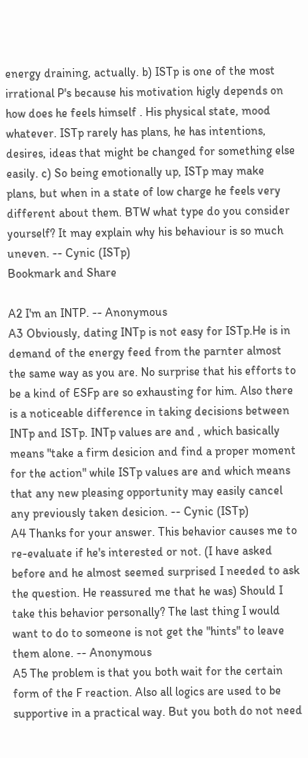energy draining, actually. b) ISTp is one of the most irrational P's because his motivation higly depends on how does he feels himself . His physical state, mood whatever. ISTp rarely has plans, he has intentions, desires, ideas that might be changed for something else easily. c) So being emotionally up, ISTp may make plans, but when in a state of low charge he feels very different about them. BTW what type do you consider yourself? It may explain why his behaviour is so much uneven. -- Cynic (ISTp)
Bookmark and Share

A2 I'm an INTP. -- Anonymous
A3 Obviously, dating INTp is not easy for ISTp.He is in demand of the energy feed from the parnter almost the same way as you are. No surprise that his efforts to be a kind of ESFp are so exhausting for him. Also there is a noticeable difference in taking decisions between INTp and ISTp. INTp values are and , which basically means "take a firm desicion and find a proper moment for the action" while ISTp values are and which means that any new pleasing opportunity may easily cancel any previously taken desicion. -- Cynic (ISTp)
A4 Thanks for your answer. This behavior causes me to re-evaluate if he's interested or not. (I have asked before and he almost seemed surprised I needed to ask the question. He reassured me that he was) Should I take this behavior personally? The last thing I would want to do to someone is not get the "hints" to leave them alone. -- Anonymous
A5 The problem is that you both wait for the certain form of the F reaction. Also all logics are used to be supportive in a practical way. But you both do not need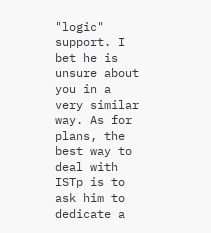"logic" support. I bet he is unsure about you in a very similar way. As for plans, the best way to deal with ISTp is to ask him to dedicate a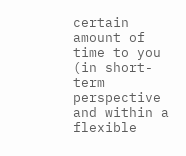certain amount of time to you (in short-term perspective and within a flexible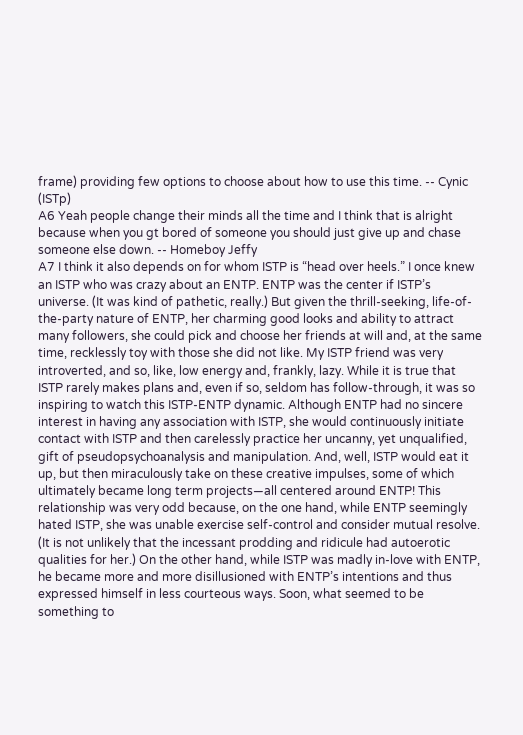frame) providing few options to choose about how to use this time. -- Cynic (ISTp)
A6 Yeah people change their minds all the time and I think that is alright because when you gt bored of someone you should just give up and chase someone else down. -- Homeboy Jeffy
A7 I think it also depends on for whom ISTP is “head over heels.” I once knew an ISTP who was crazy about an ENTP. ENTP was the center if ISTP’s universe. (It was kind of pathetic, really.) But given the thrill-seeking, life-of-the-party nature of ENTP, her charming good looks and ability to attract many followers, she could pick and choose her friends at will and, at the same time, recklessly toy with those she did not like. My ISTP friend was very introverted, and so, like, low energy and, frankly, lazy. While it is true that ISTP rarely makes plans and, even if so, seldom has follow-through, it was so inspiring to watch this ISTP-ENTP dynamic. Although ENTP had no sincere interest in having any association with ISTP, she would continuously initiate contact with ISTP and then carelessly practice her uncanny, yet unqualified, gift of pseudopsychoanalysis and manipulation. And, well, ISTP would eat it up, but then miraculously take on these creative impulses, some of which ultimately became long term projects—all centered around ENTP! This relationship was very odd because, on the one hand, while ENTP seemingly hated ISTP, she was unable exercise self-control and consider mutual resolve. (It is not unlikely that the incessant prodding and ridicule had autoerotic qualities for her.) On the other hand, while ISTP was madly in-love with ENTP, he became more and more disillusioned with ENTP’s intentions and thus expressed himself in less courteous ways. Soon, what seemed to be something to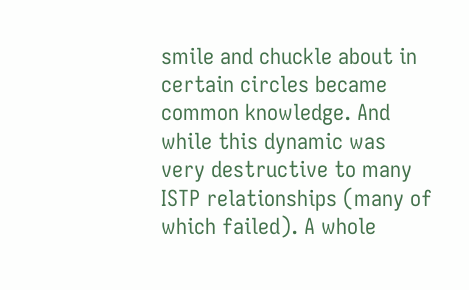smile and chuckle about in certain circles became common knowledge. And while this dynamic was very destructive to many ISTP relationships (many of which failed). A whole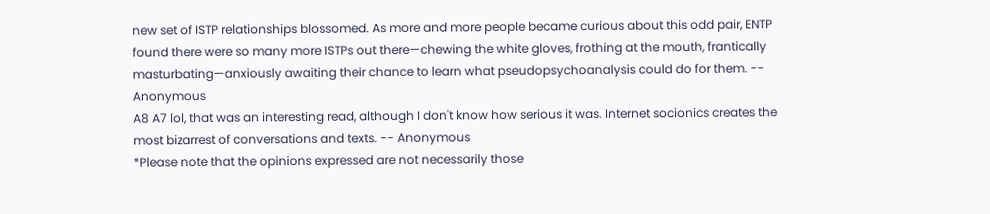new set of ISTP relationships blossomed. As more and more people became curious about this odd pair, ENTP found there were so many more ISTPs out there—chewing the white gloves, frothing at the mouth, frantically masturbating—anxiously awaiting their chance to learn what pseudopsychoanalysis could do for them. -- Anonymous
A8 A7 lol, that was an interesting read, although I don't know how serious it was. Internet socionics creates the most bizarrest of conversations and texts. -- Anonymous
*Please note that the opinions expressed are not necessarily those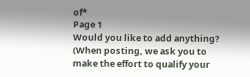of*
Page 1
Would you like to add anything?
(When posting, we ask you to make the effort to qualify your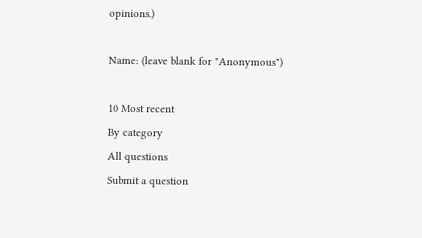opinions.)

Name: (leave blank for "Anonymous")

10 Most recent
By category
All questions
Submit a question